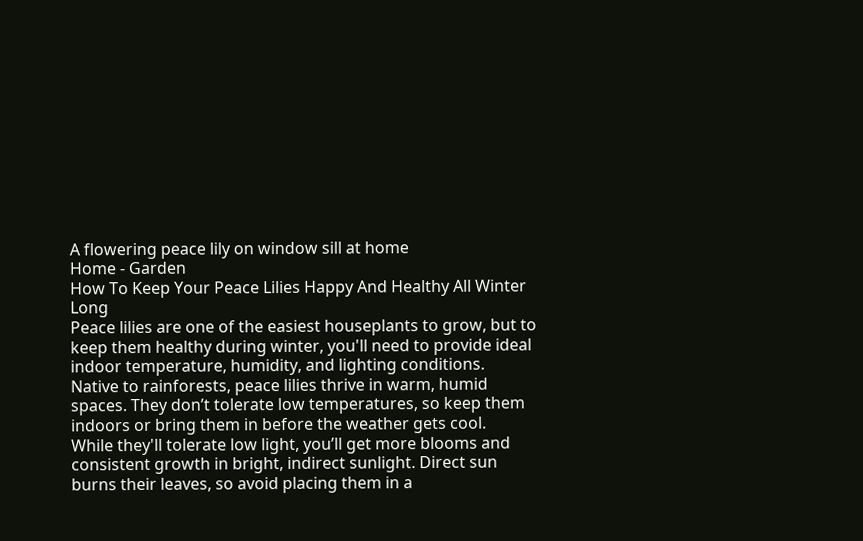A flowering peace lily on window sill at home
Home - Garden
How To Keep Your Peace Lilies Happy And Healthy All Winter Long
Peace lilies are one of the easiest houseplants to grow, but to keep them healthy during winter, you'll need to provide ideal indoor temperature, humidity, and lighting conditions.
Native to rainforests, peace lilies thrive in warm, humid spaces. They don’t tolerate low temperatures, so keep them indoors or bring them in before the weather gets cool.
While they'll tolerate low light, you’ll get more blooms and consistent growth in bright, indirect sunlight. Direct sun burns their leaves, so avoid placing them in a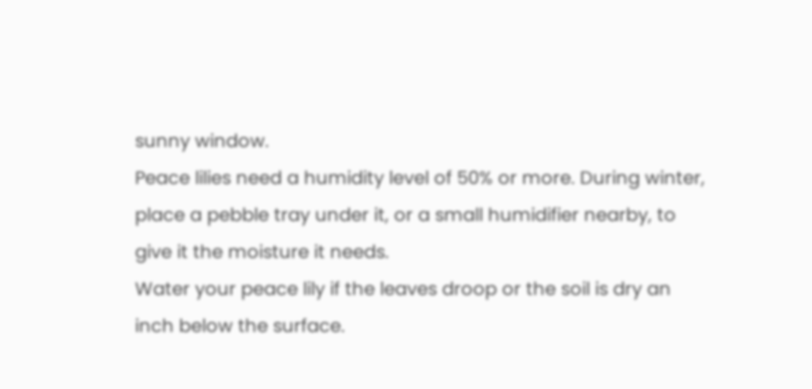sunny window.
Peace lilies need a humidity level of 50% or more. During winter, place a pebble tray under it, or a small humidifier nearby, to give it the moisture it needs.
Water your peace lily if the leaves droop or the soil is dry an inch below the surface.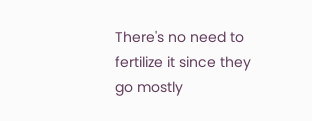There's no need to fertilize it since they go mostly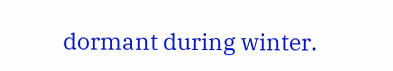dormant during winter.